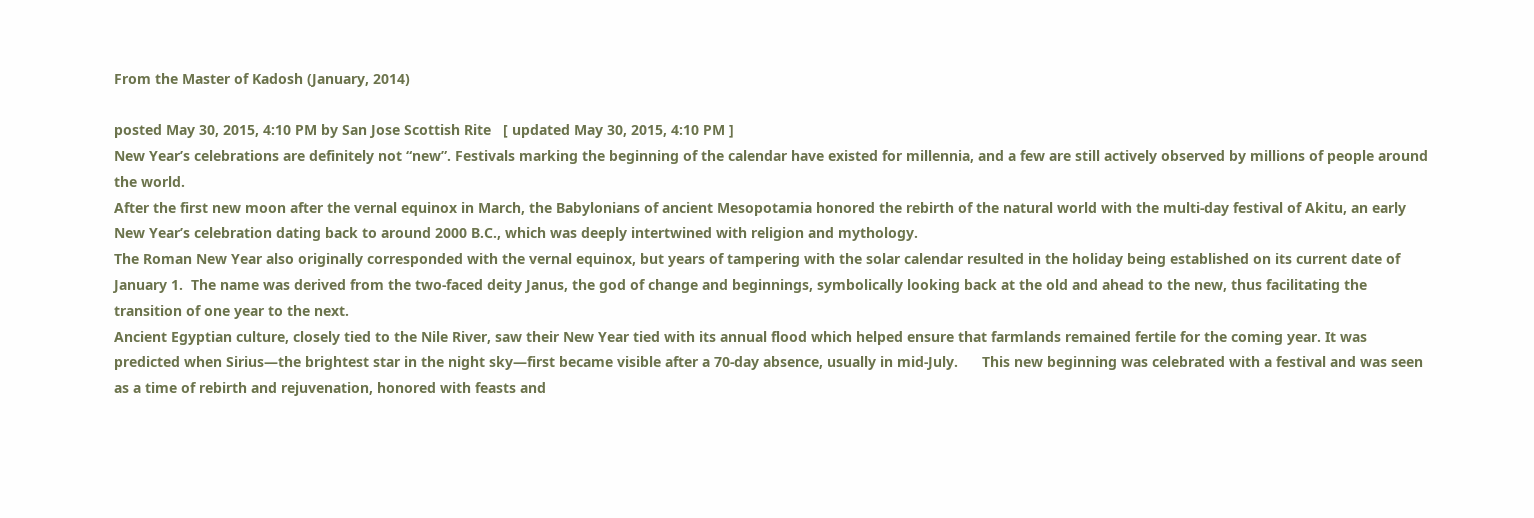From the Master of Kadosh (January, 2014)

posted May 30, 2015, 4:10 PM by San Jose Scottish Rite   [ updated May 30, 2015, 4:10 PM ]
New Year’s celebrations are definitely not “new”. Festivals marking the beginning of the calendar have existed for millennia, and a few are still actively observed by millions of people around the world.
After the first new moon after the vernal equinox in March, the Babylonians of ancient Mesopotamia honored the rebirth of the natural world with the multi-day festival of Akitu, an early New Year’s celebration dating back to around 2000 B.C., which was deeply intertwined with religion and mythology.
The Roman New Year also originally corresponded with the vernal equinox, but years of tampering with the solar calendar resulted in the holiday being established on its current date of January 1.  The name was derived from the two-faced deity Janus, the god of change and beginnings, symbolically looking back at the old and ahead to the new, thus facilitating the transition of one year to the next.
Ancient Egyptian culture, closely tied to the Nile River, saw their New Year tied with its annual flood which helped ensure that farmlands remained fertile for the coming year. It was predicted when Sirius—the brightest star in the night sky—first became visible after a 70-day absence, usually in mid-July.      This new beginning was celebrated with a festival and was seen as a time of rebirth and rejuvenation, honored with feasts and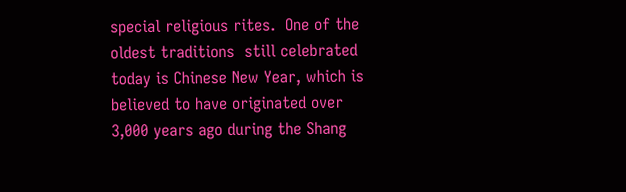special religious rites.  One of the oldest traditions  still celebrated today is Chinese New Year, which is believed to have originated over 3,000 years ago during the Shang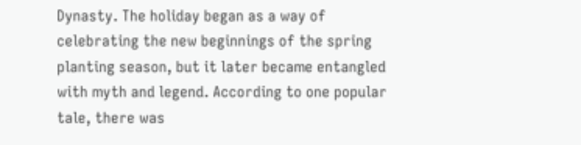Dynasty. The holiday began as a way of celebrating the new beginnings of the spring planting season, but it later became entangled with myth and legend. According to one popular tale, there was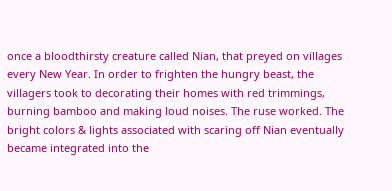once a bloodthirsty creature called Nian, that preyed on villages every New Year. In order to frighten the hungry beast, the villagers took to decorating their homes with red trimmings, burning bamboo and making loud noises. The ruse worked. The bright colors & lights associated with scaring off Nian eventually became integrated into the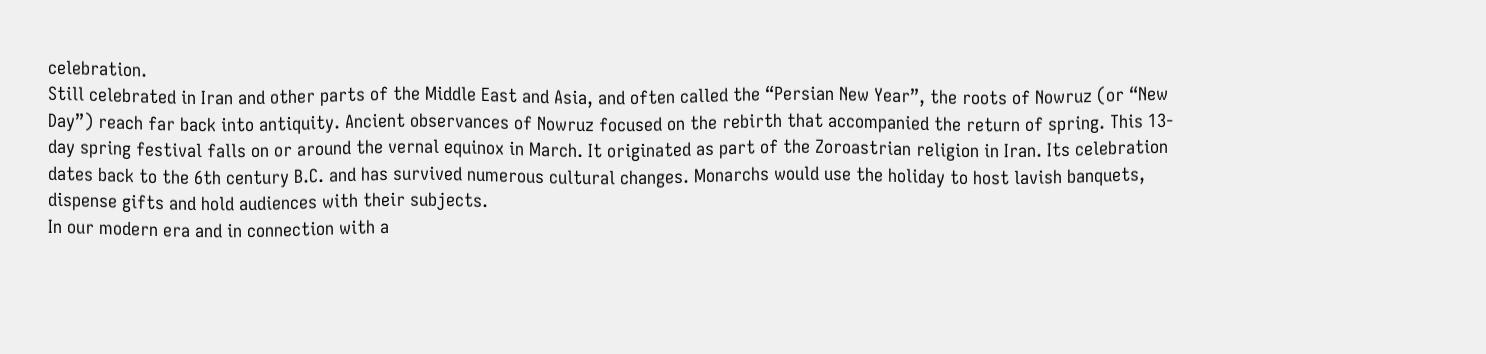celebration.
Still celebrated in Iran and other parts of the Middle East and Asia, and often called the “Persian New Year”, the roots of Nowruz (or “New Day”) reach far back into antiquity. Ancient observances of Nowruz focused on the rebirth that accompanied the return of spring. This 13-day spring festival falls on or around the vernal equinox in March. It originated as part of the Zoroastrian religion in Iran. Its celebration dates back to the 6th century B.C. and has survived numerous cultural changes. Monarchs would use the holiday to host lavish banquets, dispense gifts and hold audiences with their subjects.
In our modern era and in connection with a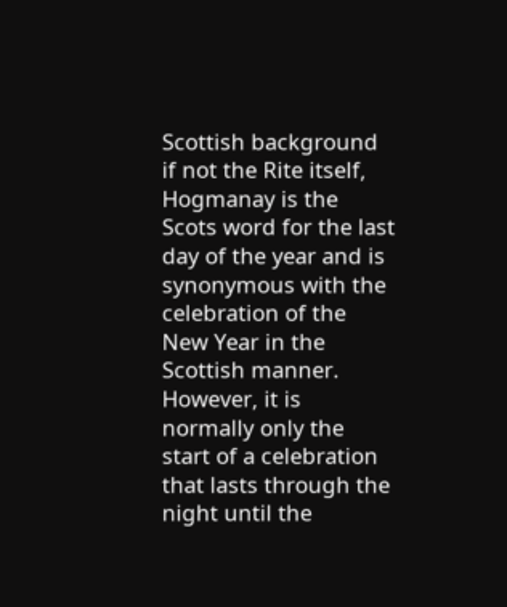Scottish background if not the Rite itself, Hogmanay is the Scots word for the last day of the year and is synonymous with the celebration of the New Year in the Scottish manner. However, it is normally only the start of a celebration that lasts through the night until the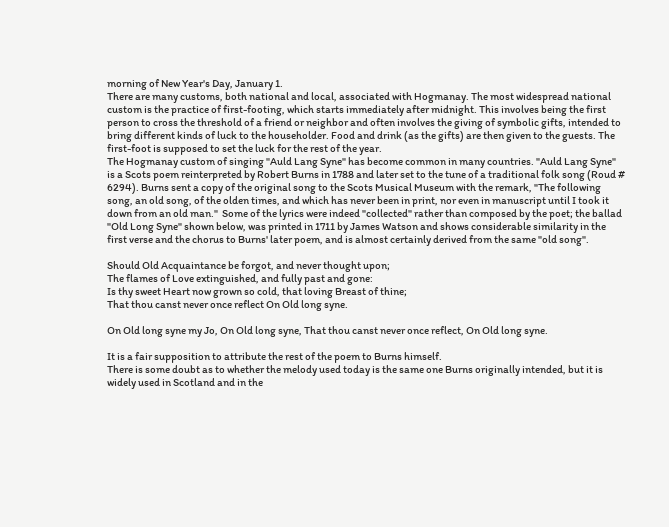morning of New Year's Day, January 1.
There are many customs, both national and local, associated with Hogmanay. The most widespread national custom is the practice of first-footing, which starts immediately after midnight. This involves being the first person to cross the threshold of a friend or neighbor and often involves the giving of symbolic gifts, intended to bring different kinds of luck to the householder. Food and drink (as the gifts) are then given to the guests. The first-foot is supposed to set the luck for the rest of the year.
The Hogmanay custom of singing "Auld Lang Syne" has become common in many countries. "Auld Lang Syne" is a Scots poem reinterpreted by Robert Burns in 1788 and later set to the tune of a traditional folk song (Roud # 6294). Burns sent a copy of the original song to the Scots Musical Museum with the remark, "The following song, an old song, of the olden times, and which has never been in print, nor even in manuscript until I took it down from an old man."  Some of the lyrics were indeed "collected" rather than composed by the poet; the ballad "Old Long Syne" shown below, was printed in 1711 by James Watson and shows considerable similarity in the first verse and the chorus to Burns' later poem, and is almost certainly derived from the same "old song".

Should Old Acquaintance be forgot, and never thought upon;
The flames of Love extinguished, and fully past and gone:
Is thy sweet Heart now grown so cold, that loving Breast of thine;
That thou canst never once reflect On Old long syne.

On Old long syne my Jo, On Old long syne, That thou canst never once reflect, On Old long syne.

It is a fair supposition to attribute the rest of the poem to Burns himself.
There is some doubt as to whether the melody used today is the same one Burns originally intended, but it is widely used in Scotland and in the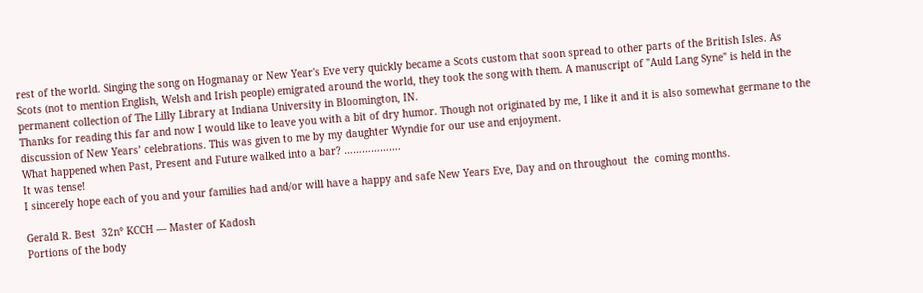rest of the world. Singing the song on Hogmanay or New Year's Eve very quickly became a Scots custom that soon spread to other parts of the British Isles. As Scots (not to mention English, Welsh and Irish people) emigrated around the world, they took the song with them. A manuscript of "Auld Lang Syne" is held in the permanent collection of The Lilly Library at Indiana University in Bloomington, IN.
Thanks for reading this far and now I would like to leave you with a bit of dry humor. Though not originated by me, I like it and it is also somewhat germane to the discussion of New Years’ celebrations. This was given to me by my daughter Wyndie for our use and enjoyment.
What happened when Past, Present and Future walked into a bar? ……………….
It was tense!
I sincerely hope each of you and your families had and/or will have a happy and safe New Years Eve, Day and on throughout  the  coming months.

Gerald R. Best  32n° KCCH — Master of Kadosh
Portions of the body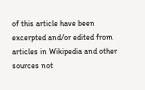of this article have been excerpted and/or edited from articles in Wikipedia and other sources not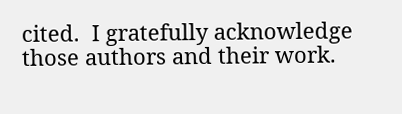cited.  I gratefully acknowledge those authors and their work.